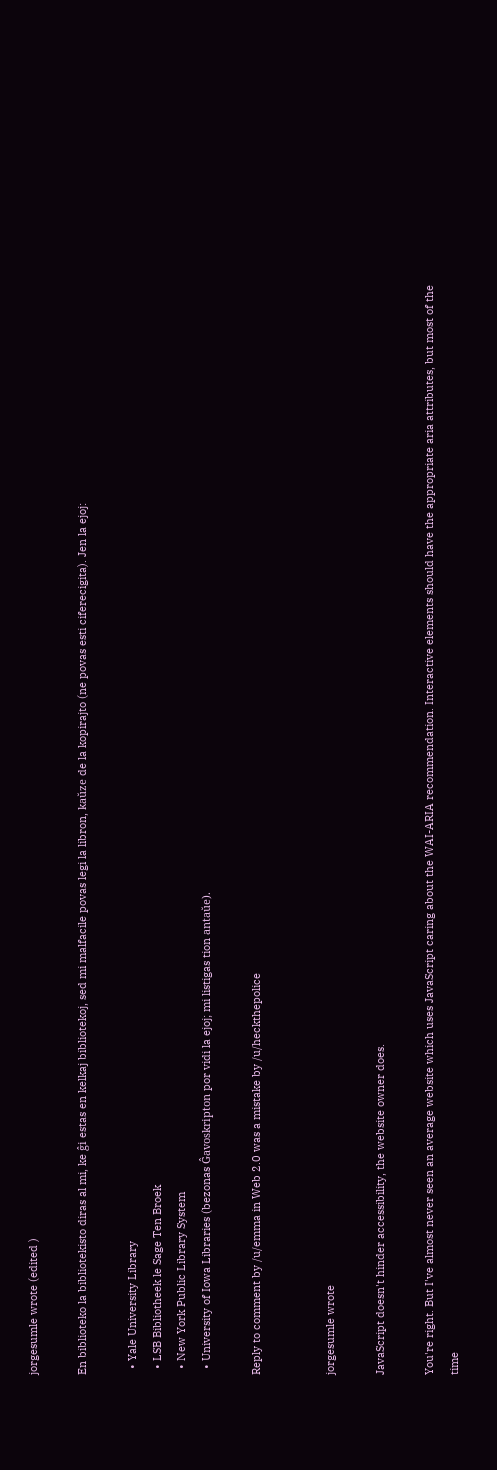jorgesumle wrote (edited )

En biblioteko la bibliotekisto diras al mi, ke ĝi estas en kelkaj bibliotekoj, sed mi malfacile povas legi la libron, kaŭze de la kopirajto (ne povas esti ciferecigita). Jen la ejoj:

  • Yale University Library
  • LSB Bibliotheek le Sage Ten Broek
  • New York Public Library System
  • University of Iowa Libraries (bezonas Ĝavoskripton por vidi la ejoj; mi listigas tion antaŭe).

Reply to comment by /u/emma in Web 2.0 was a mistake by /u/heckthepolice


jorgesumle wrote

JavaScript doesn't hinder accessibility, the website owner does.

You're right. But I've almost never seen an average website which uses JavaScript caring about the WAI-ARIA recommendation. Interactive elements should have the appropriate aria attributes, but most of the time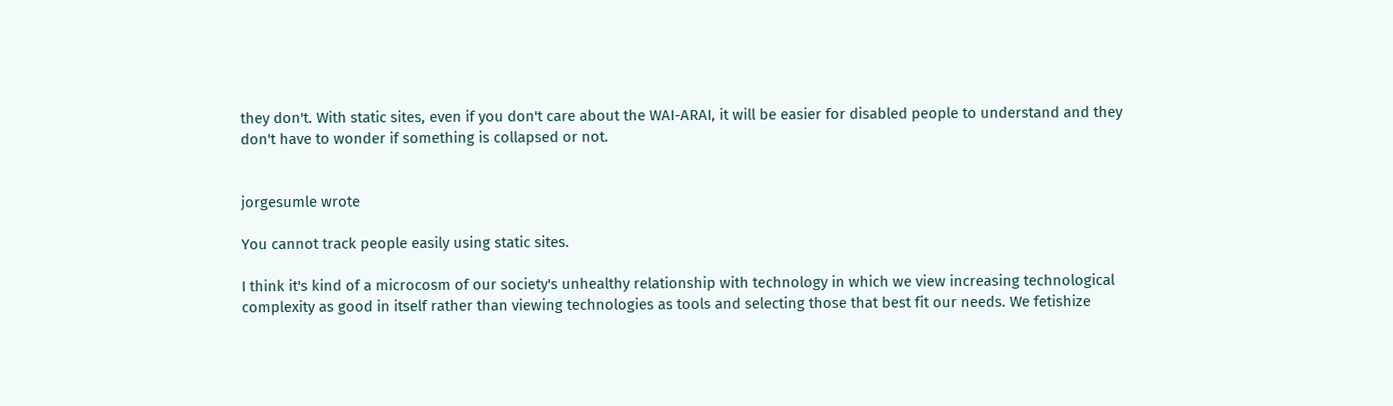they don't. With static sites, even if you don't care about the WAI-ARAI, it will be easier for disabled people to understand and they don't have to wonder if something is collapsed or not.


jorgesumle wrote

You cannot track people easily using static sites.

I think it's kind of a microcosm of our society's unhealthy relationship with technology in which we view increasing technological complexity as good in itself rather than viewing technologies as tools and selecting those that best fit our needs. We fetishize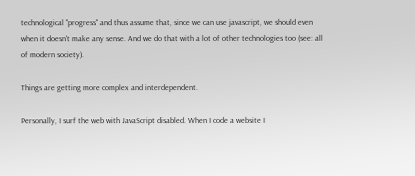technological "progress" and thus assume that, since we can use javascript, we should even when it doesn't make any sense. And we do that with a lot of other technologies too (see: all of modern society).

Things are getting more complex and interdependent.

Personally, I surf the web with JavaScript disabled. When I code a website I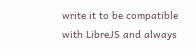write it to be compatible with LibreJS and always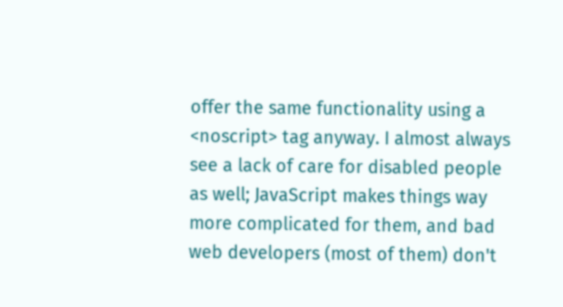offer the same functionality using a <noscript> tag anyway. I almost always see a lack of care for disabled people as well; JavaScript makes things way more complicated for them, and bad web developers (most of them) don't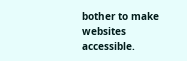bother to make websites accessible.